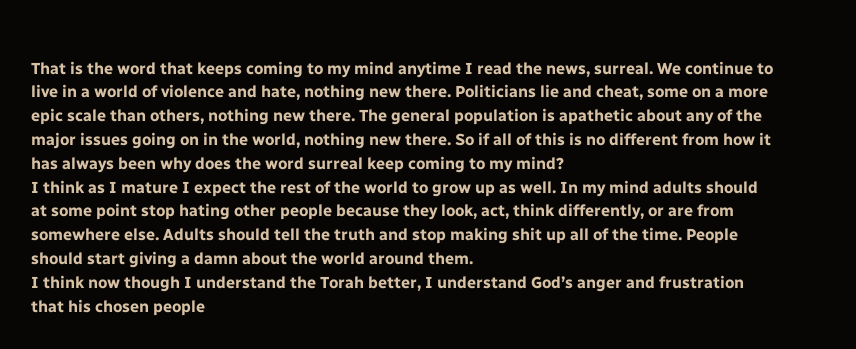That is the word that keeps coming to my mind anytime I read the news, surreal. We continue to live in a world of violence and hate, nothing new there. Politicians lie and cheat, some on a more epic scale than others, nothing new there. The general population is apathetic about any of the major issues going on in the world, nothing new there. So if all of this is no different from how it has always been why does the word surreal keep coming to my mind?
I think as I mature I expect the rest of the world to grow up as well. In my mind adults should at some point stop hating other people because they look, act, think differently, or are from somewhere else. Adults should tell the truth and stop making shit up all of the time. People should start giving a damn about the world around them.
I think now though I understand the Torah better, I understand God’s anger and frustration that his chosen people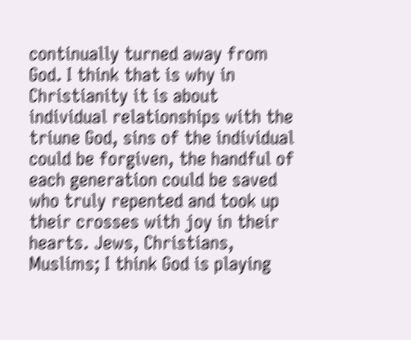continually turned away from God. I think that is why in Christianity it is about individual relationships with the triune God, sins of the individual could be forgiven, the handful of each generation could be saved who truly repented and took up their crosses with joy in their hearts. Jews, Christians, Muslims; I think God is playing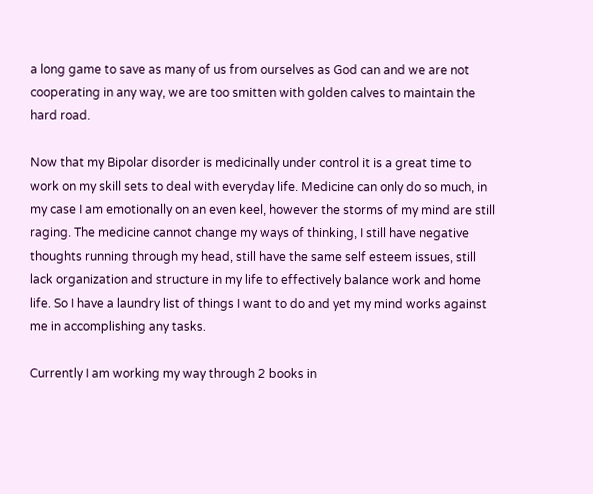a long game to save as many of us from ourselves as God can and we are not cooperating in any way, we are too smitten with golden calves to maintain the hard road.

Now that my Bipolar disorder is medicinally under control it is a great time to work on my skill sets to deal with everyday life. Medicine can only do so much, in my case I am emotionally on an even keel, however the storms of my mind are still raging. The medicine cannot change my ways of thinking, I still have negative thoughts running through my head, still have the same self esteem issues, still lack organization and structure in my life to effectively balance work and home life. So I have a laundry list of things I want to do and yet my mind works against me in accomplishing any tasks.

Currently I am working my way through 2 books in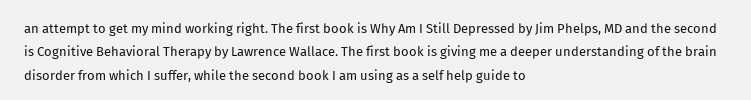an attempt to get my mind working right. The first book is Why Am I Still Depressed by Jim Phelps, MD and the second is Cognitive Behavioral Therapy by Lawrence Wallace. The first book is giving me a deeper understanding of the brain disorder from which I suffer, while the second book I am using as a self help guide to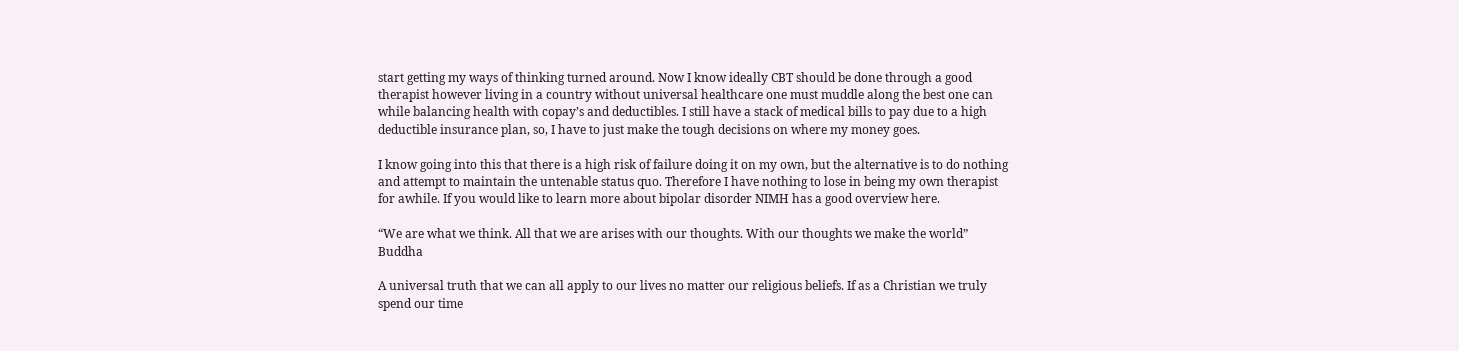start getting my ways of thinking turned around. Now I know ideally CBT should be done through a good therapist however living in a country without universal healthcare one must muddle along the best one can while balancing health with copay’s and deductibles. I still have a stack of medical bills to pay due to a high deductible insurance plan, so, I have to just make the tough decisions on where my money goes.

I know going into this that there is a high risk of failure doing it on my own, but the alternative is to do nothing and attempt to maintain the untenable status quo. Therefore I have nothing to lose in being my own therapist for awhile. If you would like to learn more about bipolar disorder NIMH has a good overview here.

“We are what we think. All that we are arises with our thoughts. With our thoughts we make the world” Buddha

A universal truth that we can all apply to our lives no matter our religious beliefs. If as a Christian we truly spend our time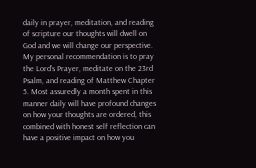daily in prayer, meditation, and reading of scripture our thoughts will dwell on God and we will change our perspective. My personal recommendation is to pray the Lord’s Prayer, meditate on the 23rd Psalm, and reading of Matthew Chapter 5. Most assuredly a month spent in this manner daily will have profound changes on how your thoughts are ordered, this combined with honest self reflection can have a positive impact on how you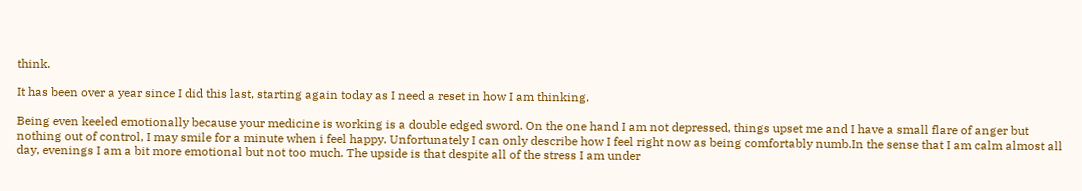think.

It has been over a year since I did this last, starting again today as I need a reset in how I am thinking.

Being even keeled emotionally because your medicine is working is a double edged sword. On the one hand I am not depressed, things upset me and I have a small flare of anger but nothing out of control, I may smile for a minute when i feel happy. Unfortunately I can only describe how I feel right now as being comfortably numb.In the sense that I am calm almost all day, evenings I am a bit more emotional but not too much. The upside is that despite all of the stress I am under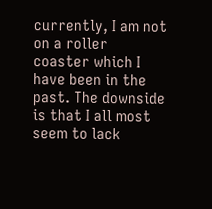currently, I am not on a roller coaster which I have been in the past. The downside is that I all most seem to lack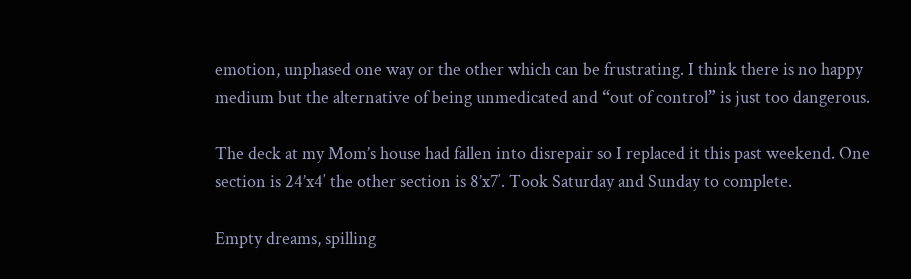emotion, unphased one way or the other which can be frustrating. I think there is no happy medium but the alternative of being unmedicated and “out of control” is just too dangerous.

The deck at my Mom’s house had fallen into disrepair so I replaced it this past weekend. One section is 24’x4′ the other section is 8’x7′. Took Saturday and Sunday to complete.

Empty dreams, spilling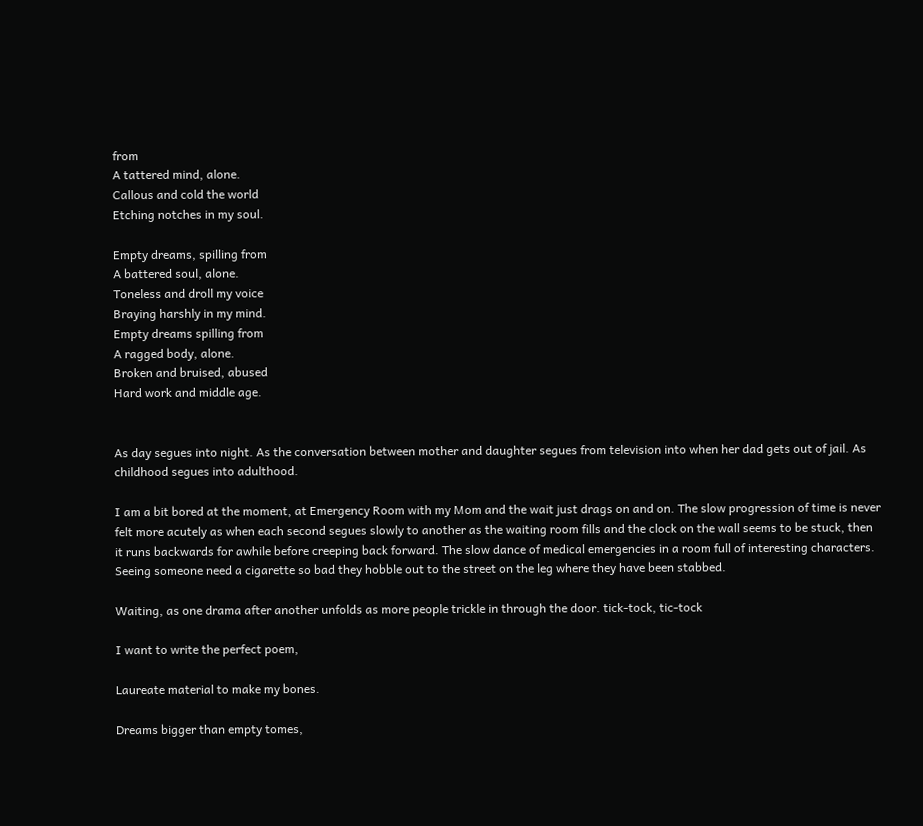from
A tattered mind, alone.
Callous and cold the world
Etching notches in my soul.

Empty dreams, spilling from
A battered soul, alone.
Toneless and droll my voice
Braying harshly in my mind.
Empty dreams spilling from
A ragged body, alone.
Broken and bruised, abused
Hard work and middle age.


As day segues into night. As the conversation between mother and daughter segues from television into when her dad gets out of jail. As childhood segues into adulthood.

I am a bit bored at the moment, at Emergency Room with my Mom and the wait just drags on and on. The slow progression of time is never felt more acutely as when each second segues slowly to another as the waiting room fills and the clock on the wall seems to be stuck, then it runs backwards for awhile before creeping back forward. The slow dance of medical emergencies in a room full of interesting characters. Seeing someone need a cigarette so bad they hobble out to the street on the leg where they have been stabbed.

Waiting, as one drama after another unfolds as more people trickle in through the door. tick-tock, tic-tock

I want to write the perfect poem,

Laureate material to make my bones.

Dreams bigger than empty tomes,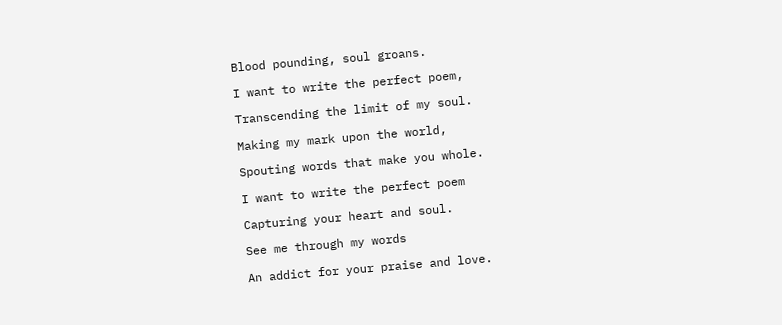Blood pounding, soul groans.

I want to write the perfect poem,

Transcending the limit of my soul.

Making my mark upon the world,

Spouting words that make you whole.

I want to write the perfect poem

Capturing your heart and soul.

See me through my words

An addict for your praise and love.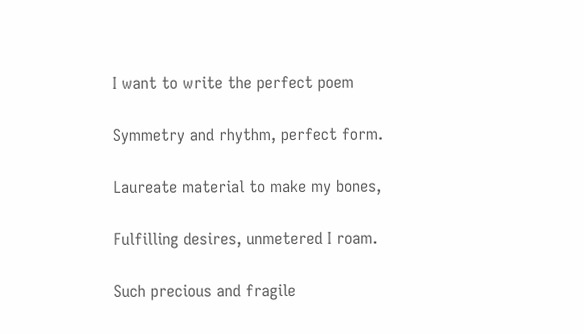I want to write the perfect poem

Symmetry and rhythm, perfect form.

Laureate material to make my bones,

Fulfilling desires, unmetered I roam.

Such precious and fragile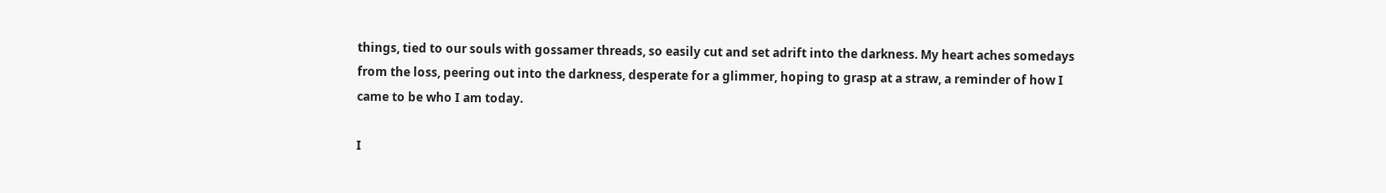things, tied to our souls with gossamer threads, so easily cut and set adrift into the darkness. My heart aches somedays from the loss, peering out into the darkness, desperate for a glimmer, hoping to grasp at a straw, a reminder of how I came to be who I am today.

I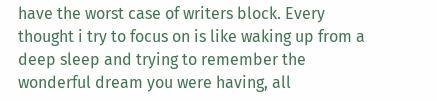have the worst case of writers block. Every thought i try to focus on is like waking up from a deep sleep and trying to remember the wonderful dream you were having, all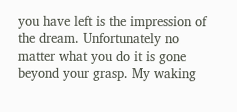you have left is the impression of the dream. Unfortunately no matter what you do it is gone beyond your grasp. My waking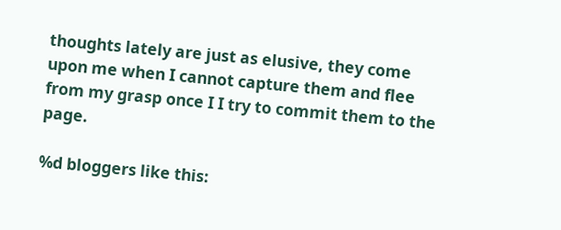thoughts lately are just as elusive, they come upon me when I cannot capture them and flee from my grasp once I I try to commit them to the page.

%d bloggers like this: